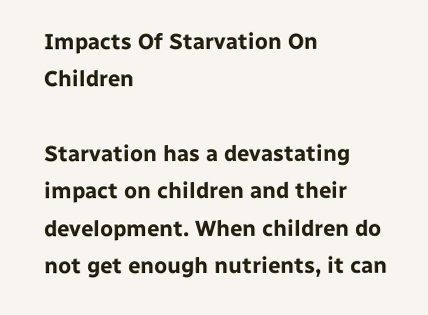Impacts Of Starvation On Children

Starvation has a devastating impact on children and their development. When children do not get enough nutrients, it can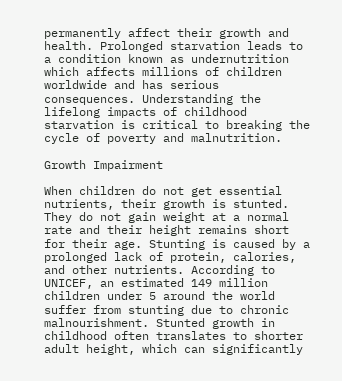permanently affect their growth and health. Prolonged starvation leads to a condition known as undernutrition which affects millions of children worldwide and has serious consequences. Understanding the lifelong impacts of childhood starvation is critical to breaking the cycle of poverty and malnutrition.

Growth Impairment

When children do not get essential nutrients, their growth is stunted. They do not gain weight at a normal rate and their height remains short for their age. Stunting is caused by a prolonged lack of protein, calories, and other nutrients. According to UNICEF, an estimated 149 million children under 5 around the world suffer from stunting due to chronic malnourishment. Stunted growth in childhood often translates to shorter adult height, which can significantly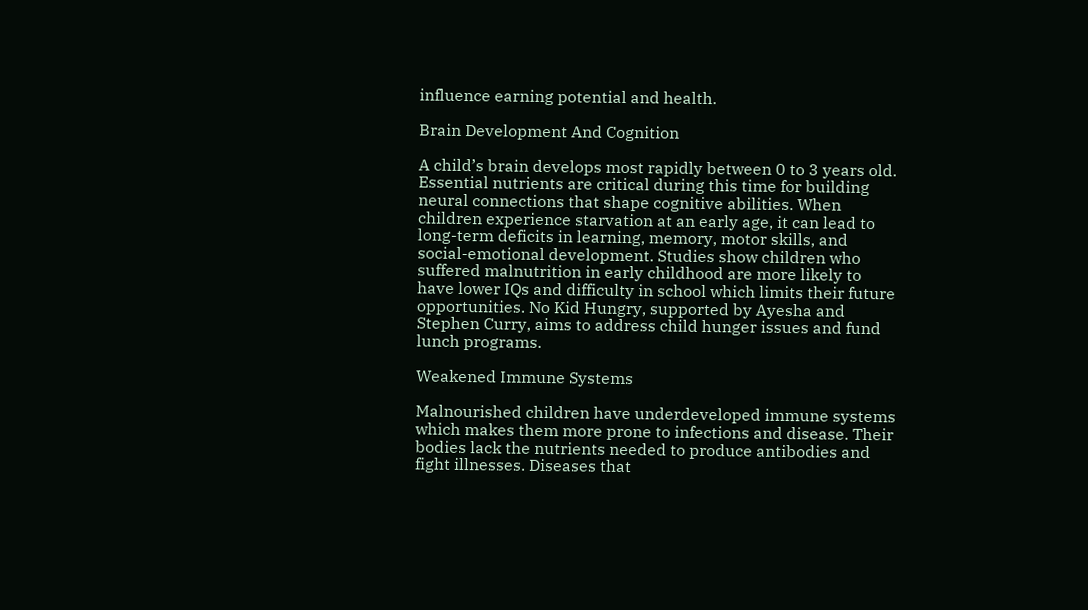influence earning potential and health.

Brain Development And Cognition

A child’s brain develops most rapidly between 0 to 3 years old. Essential nutrients are critical during this time for building neural connections that shape cognitive abilities. When children experience starvation at an early age, it can lead to long-term deficits in learning, memory, motor skills, and social-emotional development. Studies show children who suffered malnutrition in early childhood are more likely to have lower IQs and difficulty in school which limits their future opportunities. No Kid Hungry, supported by Ayesha and Stephen Curry, aims to address child hunger issues and fund lunch programs.

Weakened Immune Systems

Malnourished children have underdeveloped immune systems which makes them more prone to infections and disease. Their bodies lack the nutrients needed to produce antibodies and fight illnesses. Diseases that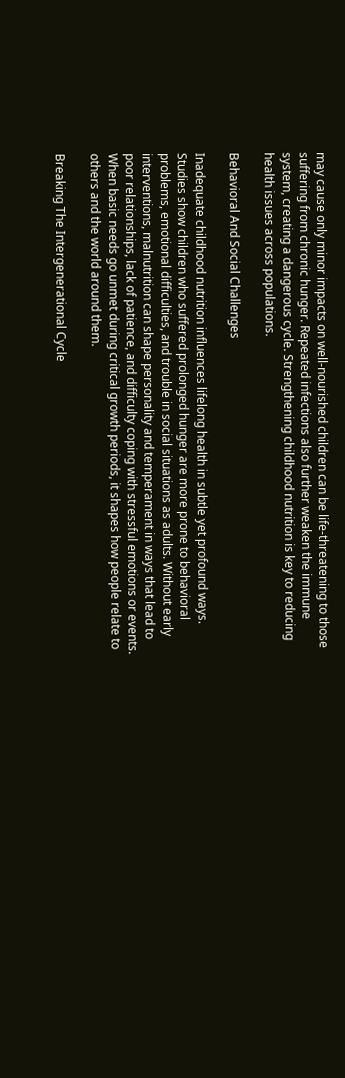may cause only minor impacts on well-nourished children can be life-threatening to those suffering from chronic hunger. Repeated infections also further weaken the immune system, creating a dangerous cycle. Strengthening childhood nutrition is key to reducing health issues across populations.

Behavioral And Social Challenges

Inadequate childhood nutrition influences lifelong health in subtle yet profound ways. Studies show children who suffered prolonged hunger are more prone to behavioral problems, emotional difficulties, and trouble in social situations as adults. Without early interventions, malnutrition can shape personality and temperament in ways that lead to poor relationships, lack of patience, and difficulty coping with stressful emotions or events. When basic needs go unmet during critical growth periods, it shapes how people relate to others and the world around them.

Breaking The Intergenerational Cycle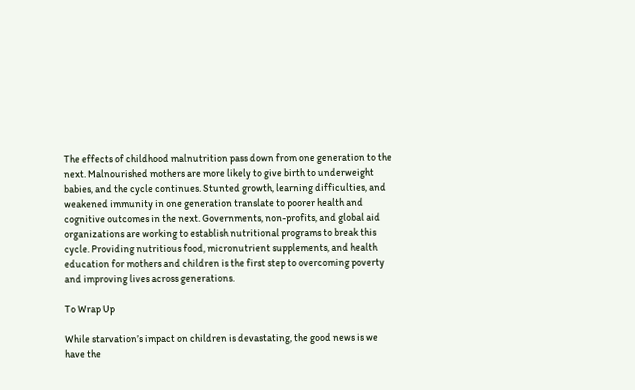The effects of childhood malnutrition pass down from one generation to the next. Malnourished mothers are more likely to give birth to underweight babies, and the cycle continues. Stunted growth, learning difficulties, and weakened immunity in one generation translate to poorer health and cognitive outcomes in the next. Governments, non-profits, and global aid organizations are working to establish nutritional programs to break this cycle. Providing nutritious food, micronutrient supplements, and health education for mothers and children is the first step to overcoming poverty and improving lives across generations.

To Wrap Up

While starvation’s impact on children is devastating, the good news is we have the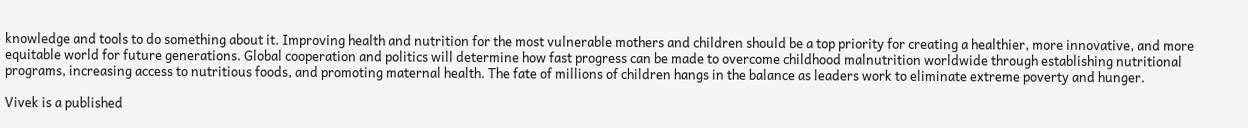knowledge and tools to do something about it. Improving health and nutrition for the most vulnerable mothers and children should be a top priority for creating a healthier, more innovative, and more equitable world for future generations. Global cooperation and politics will determine how fast progress can be made to overcome childhood malnutrition worldwide through establishing nutritional programs, increasing access to nutritious foods, and promoting maternal health. The fate of millions of children hangs in the balance as leaders work to eliminate extreme poverty and hunger.

Vivek is a published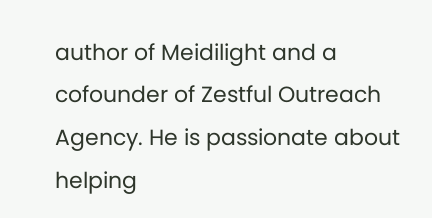author of Meidilight and a cofounder of Zestful Outreach Agency. He is passionate about helping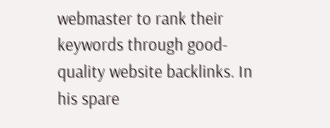webmaster to rank their keywords through good-quality website backlinks. In his spare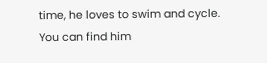time, he loves to swim and cycle. You can find him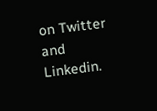on Twitter and Linkedin.